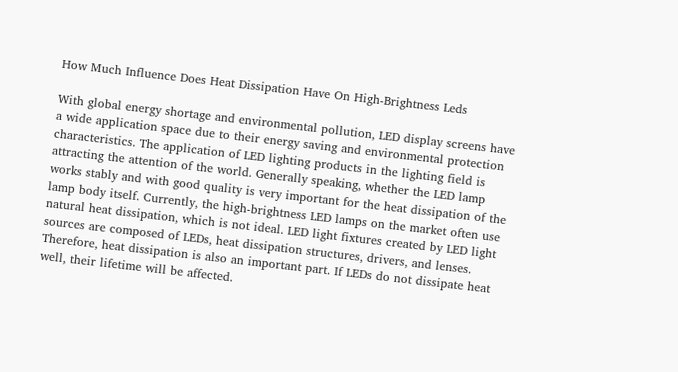How Much Influence Does Heat Dissipation Have On High-Brightness Leds

With global energy shortage and environmental pollution, LED display screens have a wide application space due to their energy saving and environmental protection characteristics. The application of LED lighting products in the lighting field is attracting the attention of the world. Generally speaking, whether the LED lamp works stably and with good quality is very important for the heat dissipation of the lamp body itself. Currently, the high-brightness LED lamps on the market often use natural heat dissipation, which is not ideal. LED light fixtures created by LED light sources are composed of LEDs, heat dissipation structures, drivers, and lenses. Therefore, heat dissipation is also an important part. If LEDs do not dissipate heat well, their lifetime will be affected.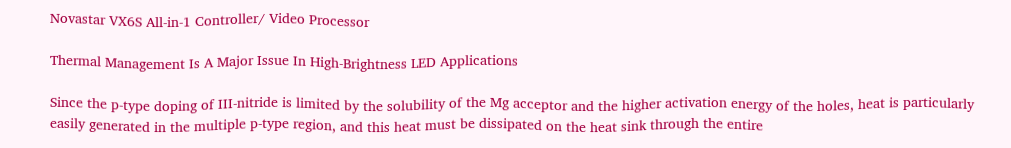Novastar VX6S All-in-1 Controller/ Video Processor

Thermal Management Is A Major Issue In High-Brightness LED Applications

Since the p-type doping of III-nitride is limited by the solubility of the Mg acceptor and the higher activation energy of the holes, heat is particularly easily generated in the multiple p-type region, and this heat must be dissipated on the heat sink through the entire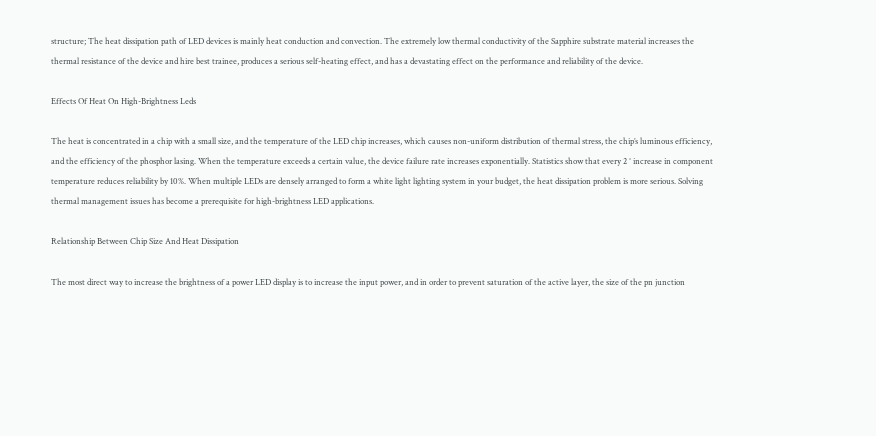structure; The heat dissipation path of LED devices is mainly heat conduction and convection. The extremely low thermal conductivity of the Sapphire substrate material increases the thermal resistance of the device and hire best trainee, produces a serious self-heating effect, and has a devastating effect on the performance and reliability of the device.

Effects Of Heat On High-Brightness Leds

The heat is concentrated in a chip with a small size, and the temperature of the LED chip increases, which causes non-uniform distribution of thermal stress, the chip’s luminous efficiency, and the efficiency of the phosphor lasing. When the temperature exceeds a certain value, the device failure rate increases exponentially. Statistics show that every 2 ° increase in component temperature reduces reliability by 10%. When multiple LEDs are densely arranged to form a white light lighting system in your budget, the heat dissipation problem is more serious. Solving thermal management issues has become a prerequisite for high-brightness LED applications.

Relationship Between Chip Size And Heat Dissipation

The most direct way to increase the brightness of a power LED display is to increase the input power, and in order to prevent saturation of the active layer, the size of the pn junction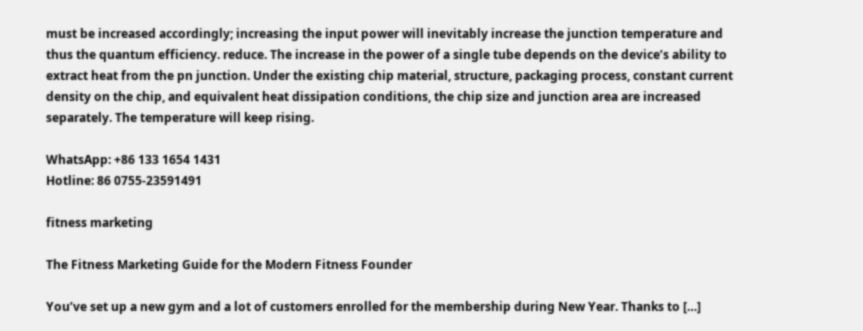must be increased accordingly; increasing the input power will inevitably increase the junction temperature and thus the quantum efficiency. reduce. The increase in the power of a single tube depends on the device’s ability to extract heat from the pn junction. Under the existing chip material, structure, packaging process, constant current density on the chip, and equivalent heat dissipation conditions, the chip size and junction area are increased separately. The temperature will keep rising.

WhatsApp: +86 133 1654 1431
Hotline: 86 0755-23591491

fitness marketing

The Fitness Marketing Guide for the Modern Fitness Founder

You’ve set up a new gym and a lot of customers enrolled for the membership during New Year. Thanks to […]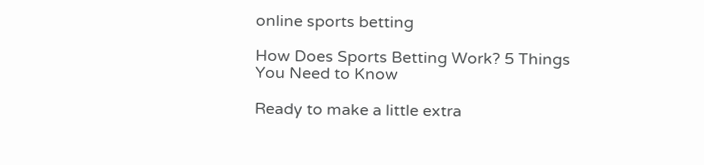online sports betting

How Does Sports Betting Work? 5 Things You Need to Know

Ready to make a little extra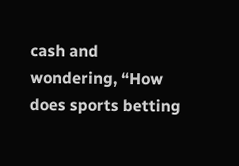cash and wondering, “How does sports betting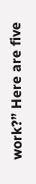work?” Here are five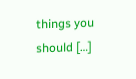things you should […]